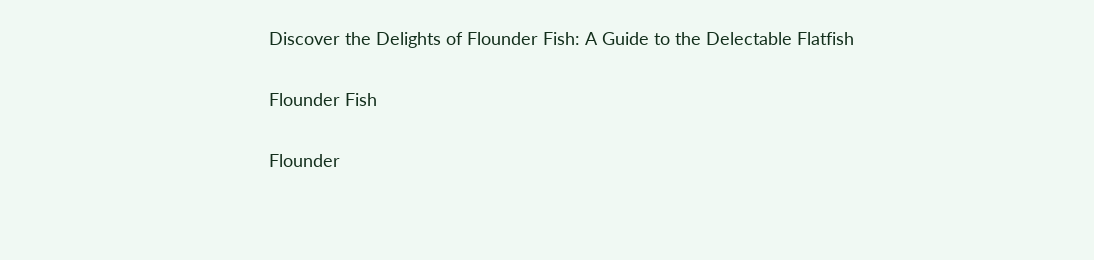Discover the Delights of Flounder Fish: A Guide to the Delectable Flatfish

Flounder Fish

Flounder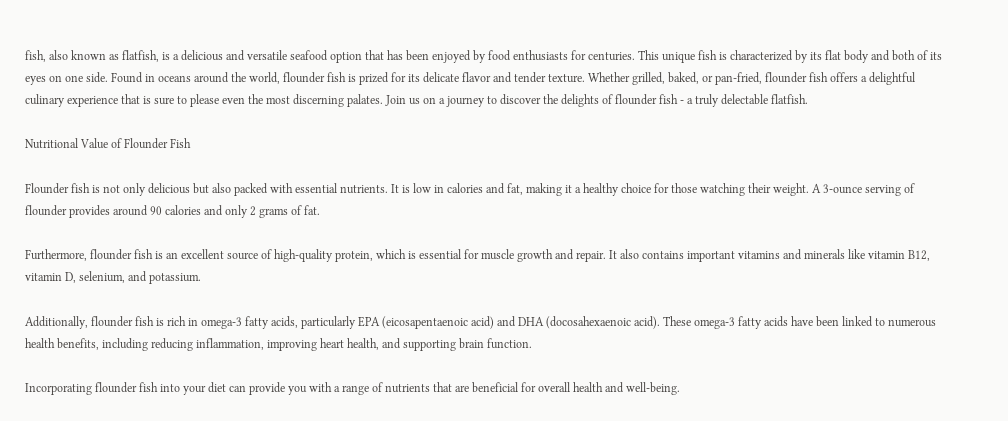fish, also known as flatfish, is a delicious and versatile seafood option that has been enjoyed by food enthusiasts for centuries. This unique fish is characterized by its flat body and both of its eyes on one side. Found in oceans around the world, flounder fish is prized for its delicate flavor and tender texture. Whether grilled, baked, or pan-fried, flounder fish offers a delightful culinary experience that is sure to please even the most discerning palates. Join us on a journey to discover the delights of flounder fish - a truly delectable flatfish.

Nutritional Value of Flounder Fish

Flounder fish is not only delicious but also packed with essential nutrients. It is low in calories and fat, making it a healthy choice for those watching their weight. A 3-ounce serving of flounder provides around 90 calories and only 2 grams of fat.

Furthermore, flounder fish is an excellent source of high-quality protein, which is essential for muscle growth and repair. It also contains important vitamins and minerals like vitamin B12, vitamin D, selenium, and potassium.

Additionally, flounder fish is rich in omega-3 fatty acids, particularly EPA (eicosapentaenoic acid) and DHA (docosahexaenoic acid). These omega-3 fatty acids have been linked to numerous health benefits, including reducing inflammation, improving heart health, and supporting brain function.

Incorporating flounder fish into your diet can provide you with a range of nutrients that are beneficial for overall health and well-being.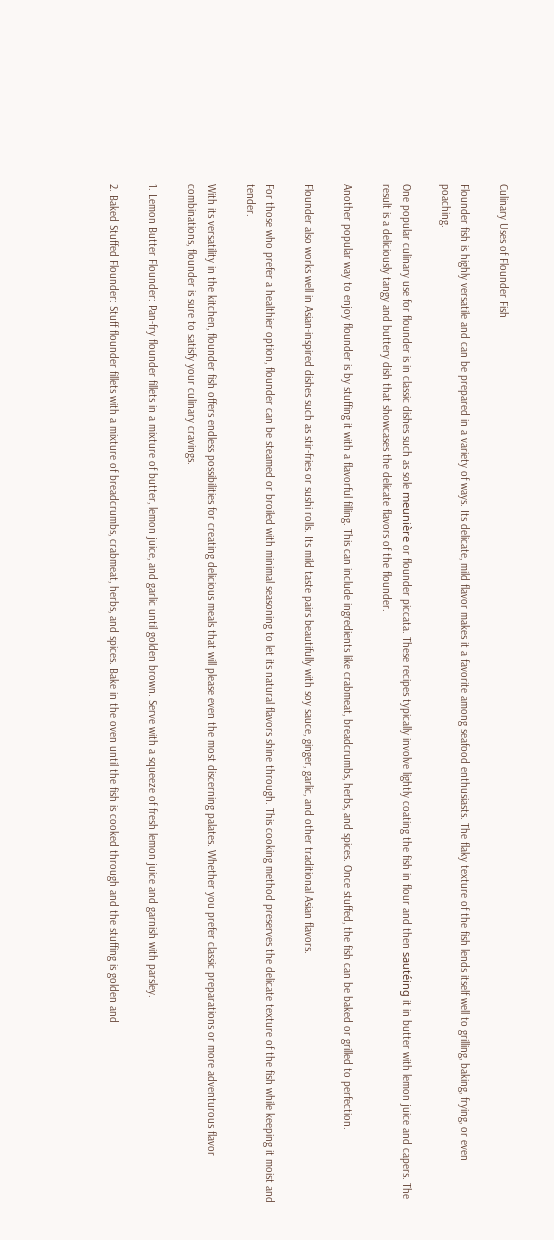Culinary Uses of Flounder Fish

Flounder fish is highly versatile and can be prepared in a variety of ways. Its delicate, mild flavor makes it a favorite among seafood enthusiasts. The flaky texture of the fish lends itself well to grilling, baking, frying, or even poaching.

One popular culinary use for flounder is in classic dishes such as sole meunière or flounder piccata. These recipes typically involve lightly coating the fish in flour and then sautéing it in butter with lemon juice and capers. The result is a deliciously tangy and buttery dish that showcases the delicate flavors of the flounder.

Another popular way to enjoy flounder is by stuffing it with a flavorful filling. This can include ingredients like crabmeat, breadcrumbs, herbs, and spices. Once stuffed, the fish can be baked or grilled to perfection.

Flounder also works well in Asian-inspired dishes such as stir-fries or sushi rolls. Its mild taste pairs beautifully with soy sauce, ginger, garlic, and other traditional Asian flavors.

For those who prefer a healthier option, flounder can be steamed or broiled with minimal seasoning to let its natural flavors shine through. This cooking method preserves the delicate texture of the fish while keeping it moist and tender.

With its versatility in the kitchen, flounder fish offers endless possibilities for creating delicious meals that will please even the most discerning palates. Whether you prefer classic preparations or more adventurous flavor combinations, flounder is sure to satisfy your culinary cravings.

1. Lemon Butter Flounder: Pan-fry flounder fillets in a mixture of butter, lemon juice, and garlic until golden brown. Serve with a squeeze of fresh lemon juice and garnish with parsley.

2. Baked Stuffed Flounder: Stuff flounder fillets with a mixture of breadcrumbs, crabmeat, herbs, and spices. Bake in the oven until the fish is cooked through and the stuffing is golden and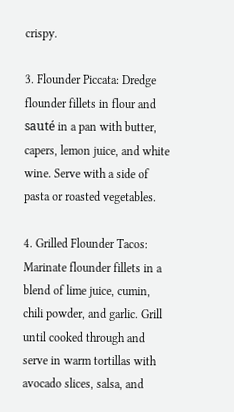crispy.

3. Flounder Piccata: Dredge flounder fillets in flour and sauté in a pan with butter, capers, lemon juice, and white wine. Serve with a side of pasta or roasted vegetables.

4. Grilled Flounder Tacos: Marinate flounder fillets in a blend of lime juice, cumin, chili powder, and garlic. Grill until cooked through and serve in warm tortillas with avocado slices, salsa, and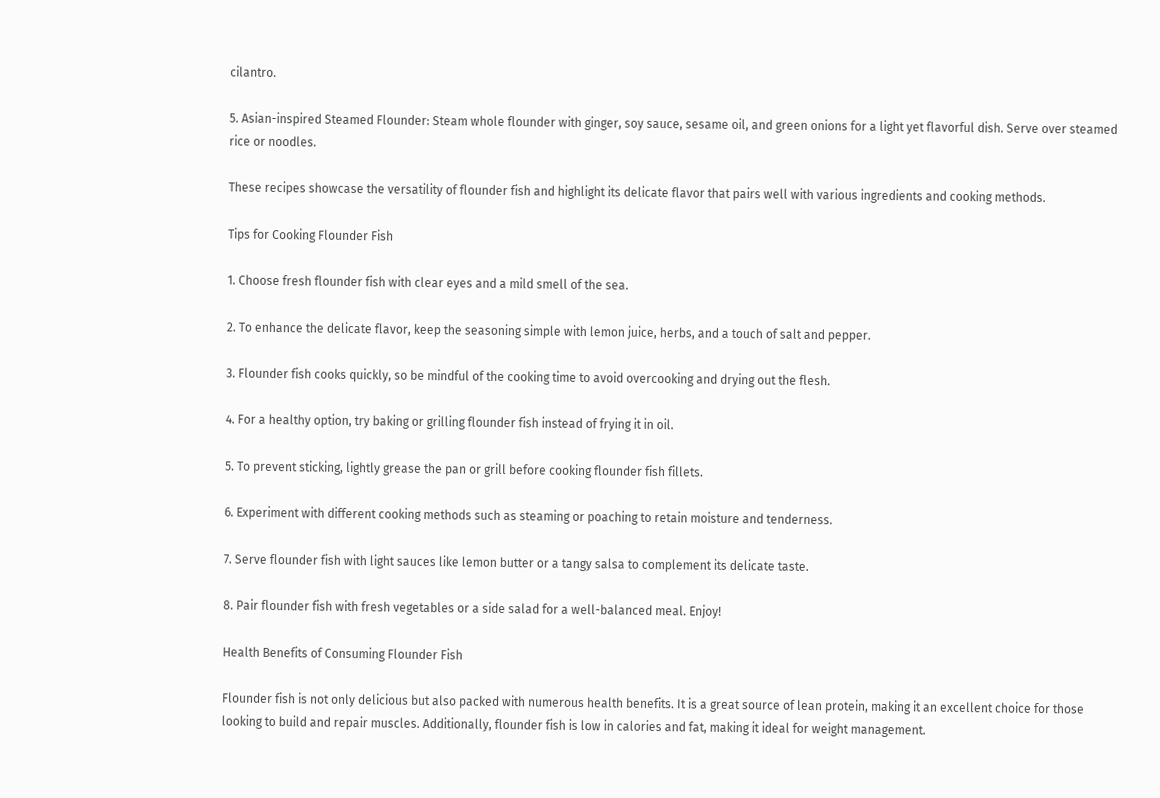cilantro.

5. Asian-inspired Steamed Flounder: Steam whole flounder with ginger, soy sauce, sesame oil, and green onions for a light yet flavorful dish. Serve over steamed rice or noodles.

These recipes showcase the versatility of flounder fish and highlight its delicate flavor that pairs well with various ingredients and cooking methods.

Tips for Cooking Flounder Fish

1. Choose fresh flounder fish with clear eyes and a mild smell of the sea.

2. To enhance the delicate flavor, keep the seasoning simple with lemon juice, herbs, and a touch of salt and pepper.

3. Flounder fish cooks quickly, so be mindful of the cooking time to avoid overcooking and drying out the flesh.

4. For a healthy option, try baking or grilling flounder fish instead of frying it in oil.

5. To prevent sticking, lightly grease the pan or grill before cooking flounder fish fillets.

6. Experiment with different cooking methods such as steaming or poaching to retain moisture and tenderness.

7. Serve flounder fish with light sauces like lemon butter or a tangy salsa to complement its delicate taste.

8. Pair flounder fish with fresh vegetables or a side salad for a well-balanced meal. Enjoy!

Health Benefits of Consuming Flounder Fish

Flounder fish is not only delicious but also packed with numerous health benefits. It is a great source of lean protein, making it an excellent choice for those looking to build and repair muscles. Additionally, flounder fish is low in calories and fat, making it ideal for weight management.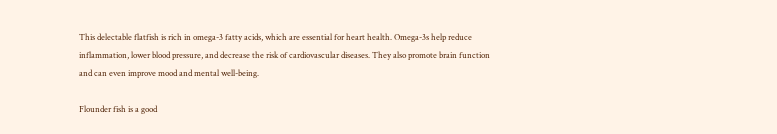This delectable flatfish is rich in omega-3 fatty acids, which are essential for heart health. Omega-3s help reduce inflammation, lower blood pressure, and decrease the risk of cardiovascular diseases. They also promote brain function and can even improve mood and mental well-being.

Flounder fish is a good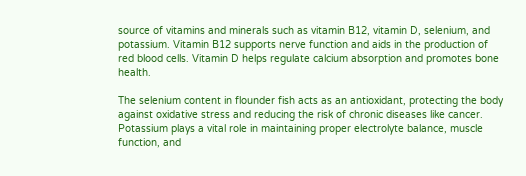source of vitamins and minerals such as vitamin B12, vitamin D, selenium, and potassium. Vitamin B12 supports nerve function and aids in the production of red blood cells. Vitamin D helps regulate calcium absorption and promotes bone health.

The selenium content in flounder fish acts as an antioxidant, protecting the body against oxidative stress and reducing the risk of chronic diseases like cancer. Potassium plays a vital role in maintaining proper electrolyte balance, muscle function, and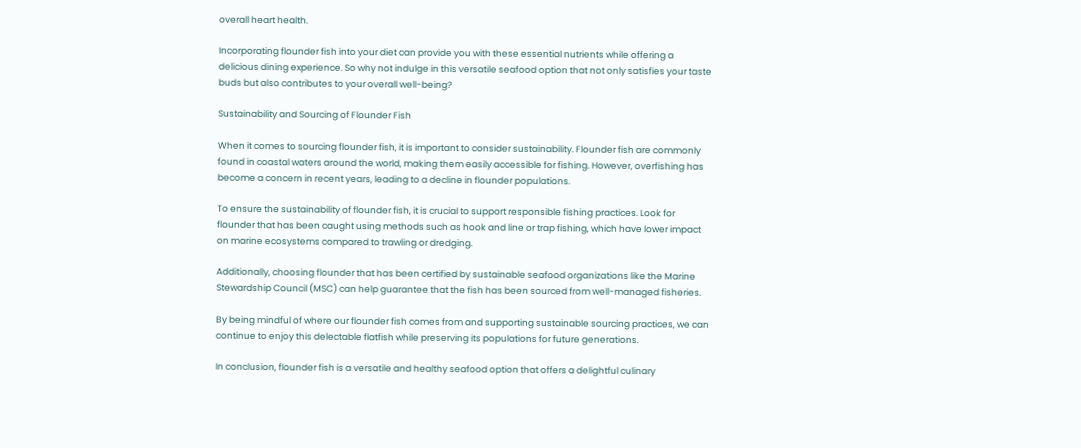overall heart health.

Incorporating flounder fish into your diet can provide you with these essential nutrients while offering a delicious dining experience. So why not indulge in this versatile seafood option that not only satisfies your taste buds but also contributes to your overall well-being?

Sustainability and Sourcing of Flounder Fish

When it comes to sourcing flounder fish, it is important to consider sustainability. Flounder fish are commonly found in coastal waters around the world, making them easily accessible for fishing. However, overfishing has become a concern in recent years, leading to a decline in flounder populations.

To ensure the sustainability of flounder fish, it is crucial to support responsible fishing practices. Look for flounder that has been caught using methods such as hook and line or trap fishing, which have lower impact on marine ecosystems compared to trawling or dredging.

Additionally, choosing flounder that has been certified by sustainable seafood organizations like the Marine Stewardship Council (MSC) can help guarantee that the fish has been sourced from well-managed fisheries.

By being mindful of where our flounder fish comes from and supporting sustainable sourcing practices, we can continue to enjoy this delectable flatfish while preserving its populations for future generations.

In conclusion, flounder fish is a versatile and healthy seafood option that offers a delightful culinary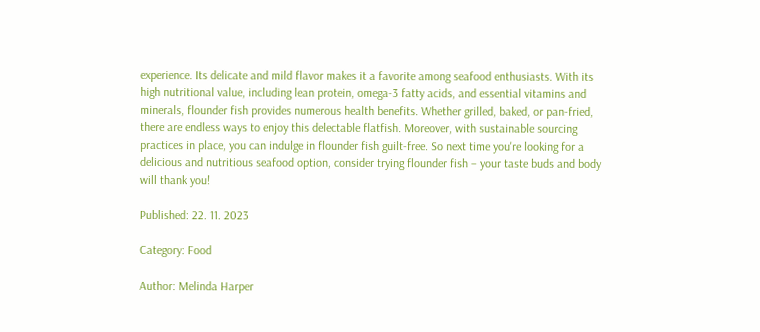experience. Its delicate and mild flavor makes it a favorite among seafood enthusiasts. With its high nutritional value, including lean protein, omega-3 fatty acids, and essential vitamins and minerals, flounder fish provides numerous health benefits. Whether grilled, baked, or pan-fried, there are endless ways to enjoy this delectable flatfish. Moreover, with sustainable sourcing practices in place, you can indulge in flounder fish guilt-free. So next time you're looking for a delicious and nutritious seafood option, consider trying flounder fish – your taste buds and body will thank you!

Published: 22. 11. 2023

Category: Food

Author: Melinda Harper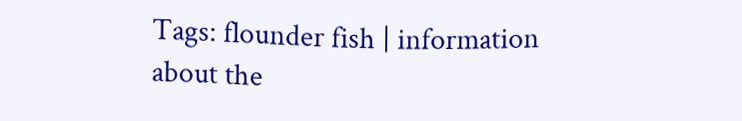Tags: flounder fish | information about the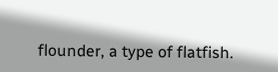flounder, a type of flatfish.